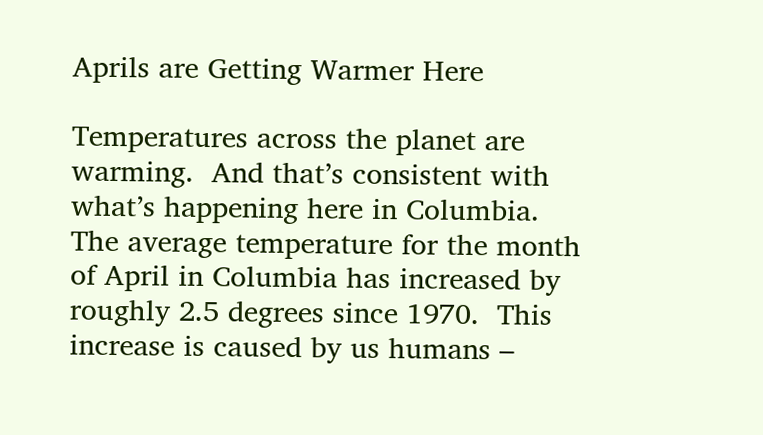Aprils are Getting Warmer Here

Temperatures across the planet are warming.  And that’s consistent with what’s happening here in Columbia.  The average temperature for the month of April in Columbia has increased by roughly 2.5 degrees since 1970.  This increase is caused by us humans –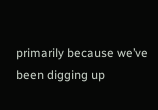primarily because we’ve been digging up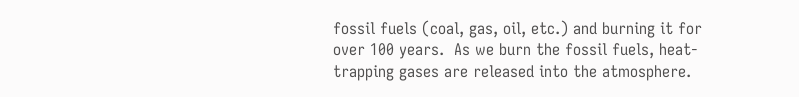fossil fuels (coal, gas, oil, etc.) and burning it for over 100 years.  As we burn the fossil fuels, heat-trapping gases are released into the atmosphere.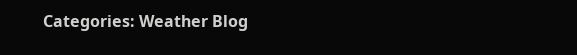Categories: Weather Blog